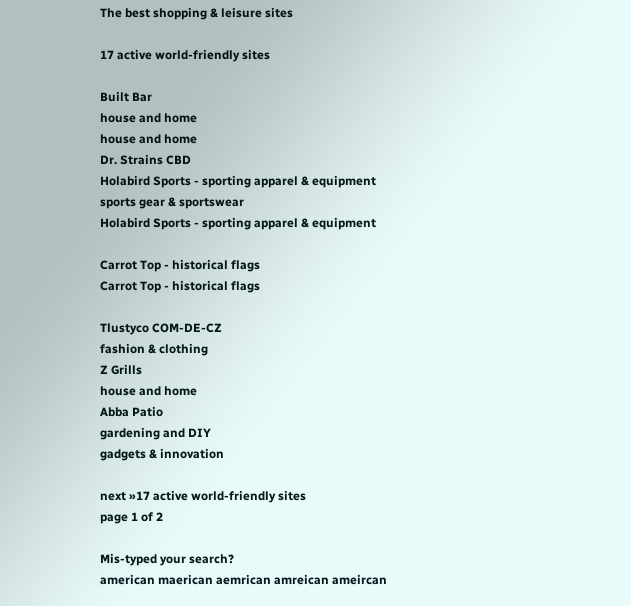The best shopping & leisure sites

17 active world-friendly sites

Built Bar
house and home
house and home
Dr. Strains CBD
Holabird Sports - sporting apparel & equipment
sports gear & sportswear
Holabird Sports - sporting apparel & equipment

Carrot Top - historical flags
Carrot Top - historical flags

Tlustyco COM-DE-CZ
fashion & clothing
Z Grills
house and home
Abba Patio
gardening and DIY
gadgets & innovation

next »17 active world-friendly sites
page 1 of 2

Mis-typed your search?
american maerican aemrican amreican ameircan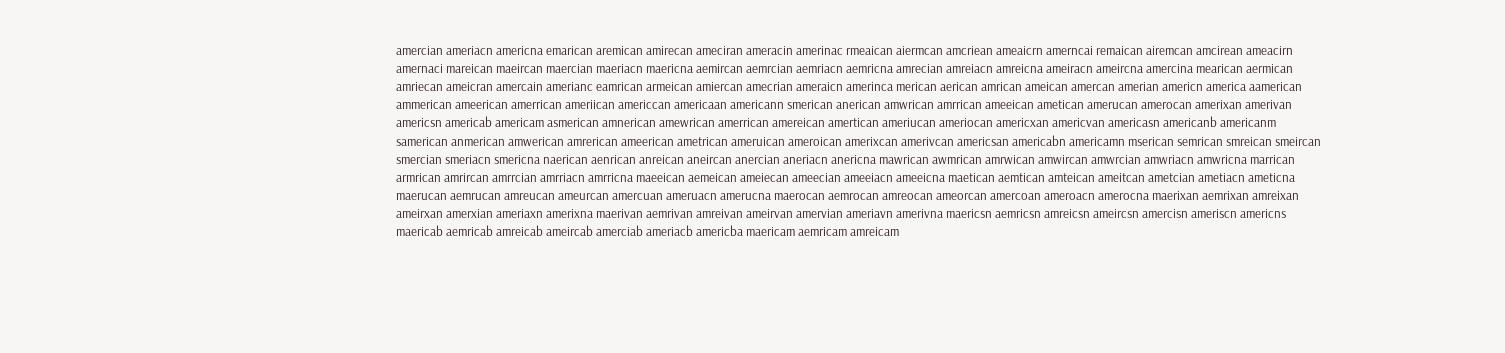amercian ameriacn americna emarican aremican amirecan ameciran ameracin amerinac rmeaican aiermcan amcriean ameaicrn amerncai remaican airemcan amcirean ameacirn amernaci mareican maeircan maercian maeriacn maericna aemircan aemrcian aemriacn aemricna amrecian amreiacn amreicna ameiracn ameircna amercina mearican aermican amriecan ameicran amercain amerianc eamrican armeican amiercan amecrian ameraicn amerinca merican aerican amrican ameican amercan amerian americn america aamerican ammerican ameerican amerrican ameriican americcan americaan americann smerican anerican amwrican amrrican ameeican ametican amerucan amerocan amerixan amerivan americsn americab americam asmerican amnerican amewrican amerrican amereican amertican ameriucan ameriocan americxan americvan americasn americanb americanm samerican anmerican amwerican amrerican ameerican ametrican ameruican ameroican amerixcan amerivcan americsan americabn americamn mserican semrican smreican smeircan smercian smeriacn smericna naerican aenrican anreican aneircan anercian aneriacn anericna mawrican awmrican amrwican amwircan amwrcian amwriacn amwricna marrican armrican amrircan amrrcian amrriacn amrricna maeeican aemeican ameiecan ameecian ameeiacn ameeicna maetican aemtican amteican ameitcan ametcian ametiacn ameticna maerucan aemrucan amreucan ameurcan amercuan ameruacn amerucna maerocan aemrocan amreocan ameorcan amercoan ameroacn amerocna maerixan aemrixan amreixan ameirxan amerxian ameriaxn amerixna maerivan aemrivan amreivan ameirvan amervian ameriavn amerivna maericsn aemricsn amreicsn ameircsn amercisn ameriscn americns maericab aemricab amreicab ameircab amerciab ameriacb americba maericam aemricam amreicam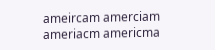ameircam amerciam ameriacm americma